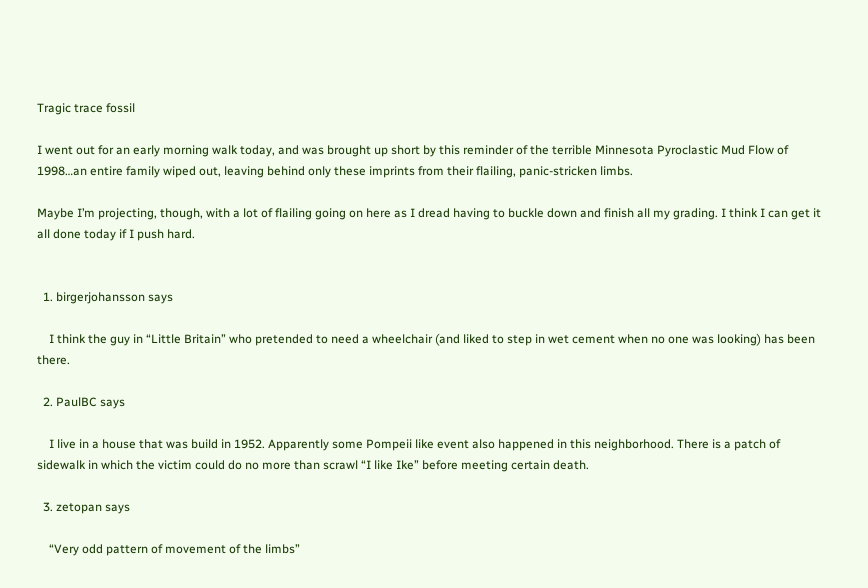Tragic trace fossil

I went out for an early morning walk today, and was brought up short by this reminder of the terrible Minnesota Pyroclastic Mud Flow of 1998…an entire family wiped out, leaving behind only these imprints from their flailing, panic-stricken limbs.

Maybe I’m projecting, though, with a lot of flailing going on here as I dread having to buckle down and finish all my grading. I think I can get it all done today if I push hard.


  1. birgerjohansson says

    I think the guy in “Little Britain” who pretended to need a wheelchair (and liked to step in wet cement when no one was looking) has been there.

  2. PaulBC says

    I live in a house that was build in 1952. Apparently some Pompeii like event also happened in this neighborhood. There is a patch of sidewalk in which the victim could do no more than scrawl “I like Ike” before meeting certain death.

  3. zetopan says

    “Very odd pattern of movement of the limbs”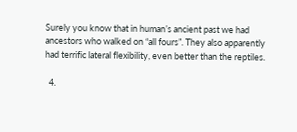Surely you know that in human’s ancient past we had ancestors who walked on “all fours”. They also apparently had terrific lateral flexibility, even better than the reptiles.

  4.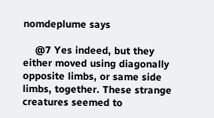nomdeplume says

    @7 Yes indeed, but they either moved using diagonally opposite limbs, or same side limbs, together. These strange creatures seemed to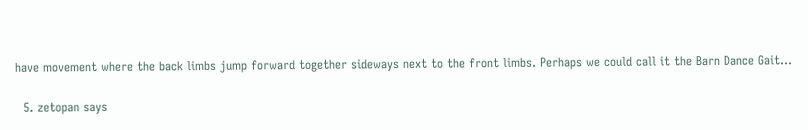have movement where the back limbs jump forward together sideways next to the front limbs. Perhaps we could call it the Barn Dance Gait…

  5. zetopan says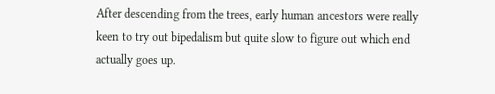After descending from the trees, early human ancestors were really keen to try out bipedalism but quite slow to figure out which end actually goes up.